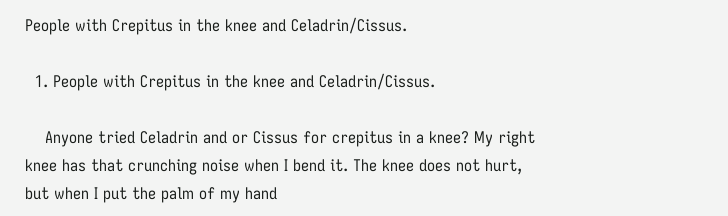People with Crepitus in the knee and Celadrin/Cissus.

  1. People with Crepitus in the knee and Celadrin/Cissus.

    Anyone tried Celadrin and or Cissus for crepitus in a knee? My right knee has that crunching noise when I bend it. The knee does not hurt, but when I put the palm of my hand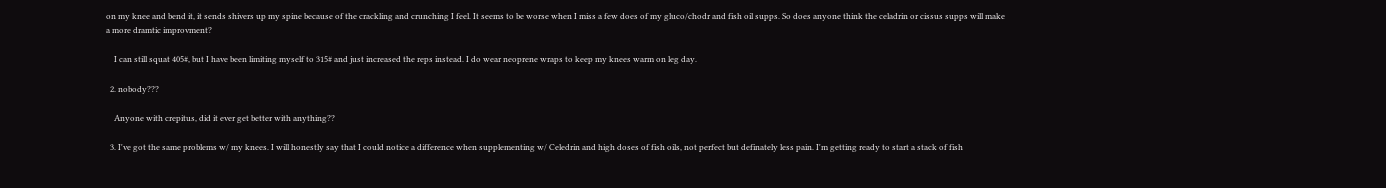on my knee and bend it, it sends shivers up my spine because of the crackling and crunching I feel. It seems to be worse when I miss a few does of my gluco/chodr and fish oil supps. So does anyone think the celadrin or cissus supps will make a more dramtic improvment?

    I can still squat 405#, but I have been limiting myself to 315# and just increased the reps instead. I do wear neoprene wraps to keep my knees warm on leg day.

  2. nobody???

    Anyone with crepitus, did it ever get better with anything??

  3. I've got the same problems w/ my knees. I will honestly say that I could notice a difference when supplementing w/ Celedrin and high doses of fish oils, not perfect but definately less pain. I'm getting ready to start a stack of fish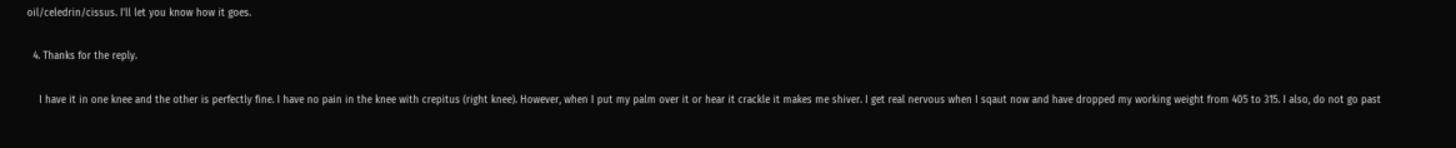oil/celedrin/cissus. I'll let you know how it goes.

  4. Thanks for the reply.

    I have it in one knee and the other is perfectly fine. I have no pain in the knee with crepitus (right knee). However, when I put my palm over it or hear it crackle it makes me shiver. I get real nervous when I sqaut now and have dropped my working weight from 405 to 315. I also, do not go past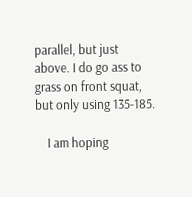parallel, but just above. I do go ass to grass on front squat, but only using 135-185.

    I am hoping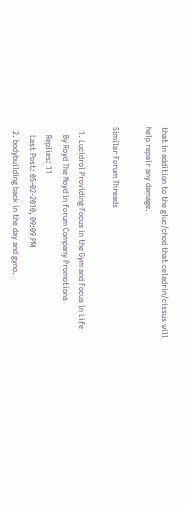that in addition to the gluc/chod that celadrin/cissus will help repair any damage.

Similar Forum Threads

  1. Lucidrol Providing Focus in the Gym and Focus in Life
    By Royd The Noyd in forum Company Promotions
    Replies: 11
    Last Post: 05-02-2010, 09:09 PM
  2. bodybuilding back in the day and gyno.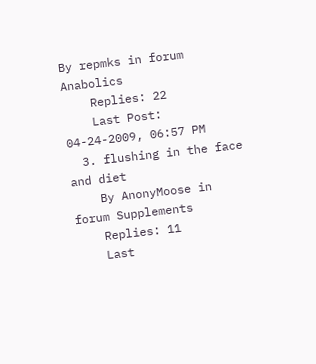By repmks in forum Anabolics
    Replies: 22
    Last Post: 04-24-2009, 06:57 PM
  3. flushing in the face and diet
    By AnonyMoose in forum Supplements
    Replies: 11
    Last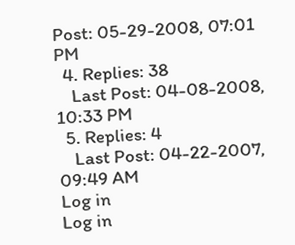Post: 05-29-2008, 07:01 PM
  4. Replies: 38
    Last Post: 04-08-2008, 10:33 PM
  5. Replies: 4
    Last Post: 04-22-2007, 09:49 AM
Log in
Log in